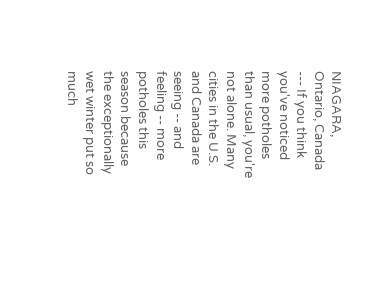NIAGARA, Ontario, Canada --- If you think you've noticed more potholes than usual, you're not alone. Many cities in the U.S. and Canada are seeing -- and feeling -- more potholes this season because the exceptionally wet winter put so much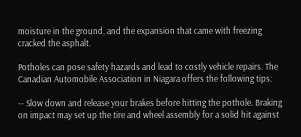moisture in the ground, and the expansion that came with freezing cracked the asphalt.

Potholes can pose safety hazards and lead to costly vehicle repairs. The Canadian Automobile Association in Niagara offers the following tips:

-- Slow down and release your brakes before hitting the pothole. Braking on impact may set up the tire and wheel assembly for a solid hit against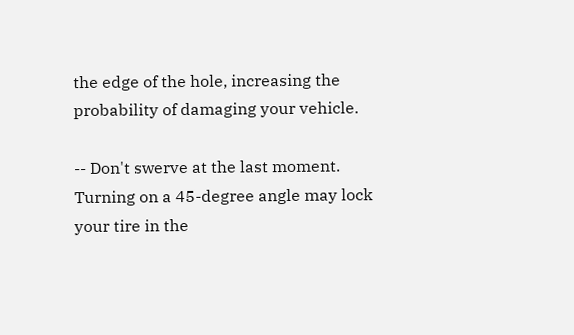the edge of the hole, increasing the probability of damaging your vehicle.

-- Don't swerve at the last moment. Turning on a 45-degree angle may lock your tire in the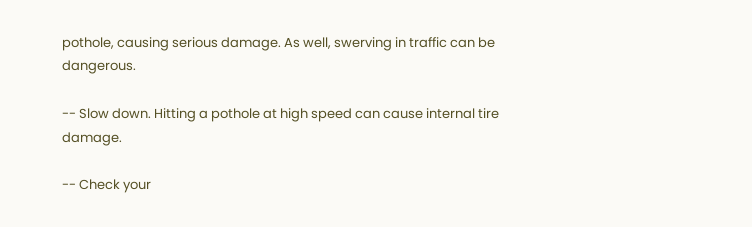pothole, causing serious damage. As well, swerving in traffic can be dangerous.

-- Slow down. Hitting a pothole at high speed can cause internal tire damage.

-- Check your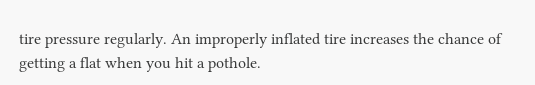tire pressure regularly. An improperly inflated tire increases the chance of getting a flat when you hit a pothole.